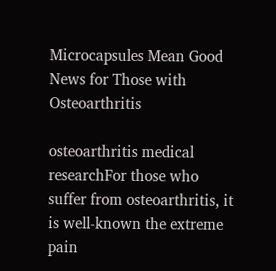Microcapsules Mean Good News for Those with Osteoarthritis

osteoarthritis medical researchFor those who suffer from osteoarthritis, it is well-known the extreme pain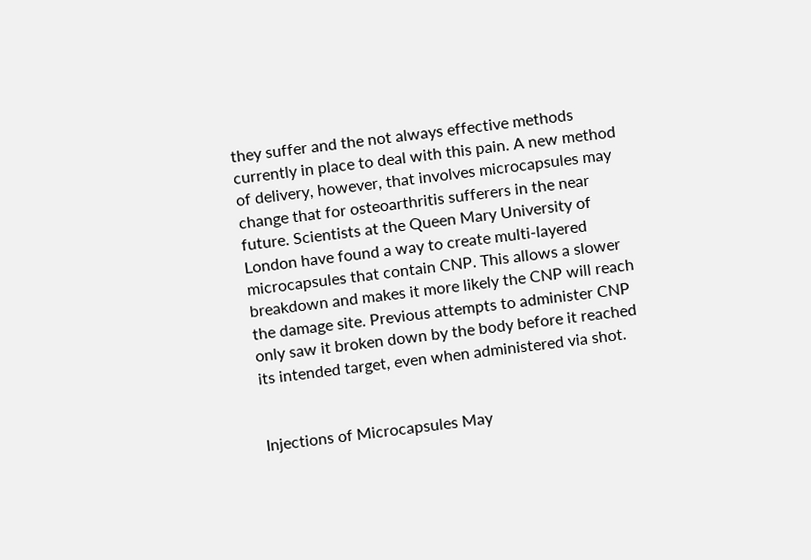they suffer and the not always effective methods currently in place to deal with this pain. A new method of delivery, however, that involves microcapsules may change that for osteoarthritis sufferers in the near future. Scientists at the Queen Mary University of London have found a way to create multi-layered microcapsules that contain CNP. This allows a slower breakdown and makes it more likely the CNP will reach the damage site. Previous attempts to administer CNP only saw it broken down by the body before it reached its intended target, even when administered via shot.


Injections of Microcapsules May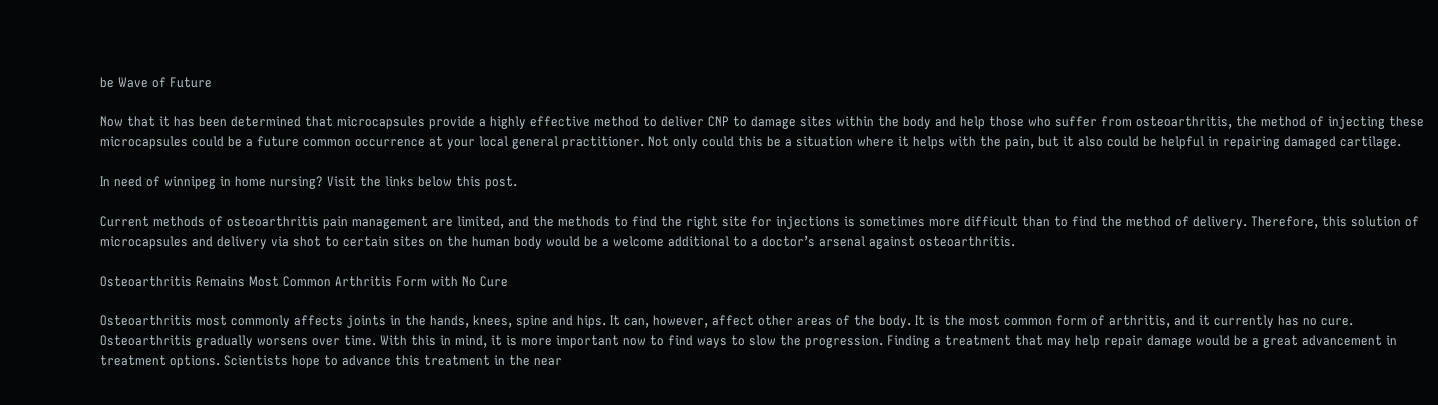be Wave of Future

Now that it has been determined that microcapsules provide a highly effective method to deliver CNP to damage sites within the body and help those who suffer from osteoarthritis, the method of injecting these microcapsules could be a future common occurrence at your local general practitioner. Not only could this be a situation where it helps with the pain, but it also could be helpful in repairing damaged cartilage.

In need of winnipeg in home nursing? Visit the links below this post.

Current methods of osteoarthritis pain management are limited, and the methods to find the right site for injections is sometimes more difficult than to find the method of delivery. Therefore, this solution of microcapsules and delivery via shot to certain sites on the human body would be a welcome additional to a doctor’s arsenal against osteoarthritis.

Osteoarthritis Remains Most Common Arthritis Form with No Cure

Osteoarthritis most commonly affects joints in the hands, knees, spine and hips. It can, however, affect other areas of the body. It is the most common form of arthritis, and it currently has no cure. Osteoarthritis gradually worsens over time. With this in mind, it is more important now to find ways to slow the progression. Finding a treatment that may help repair damage would be a great advancement in treatment options. Scientists hope to advance this treatment in the near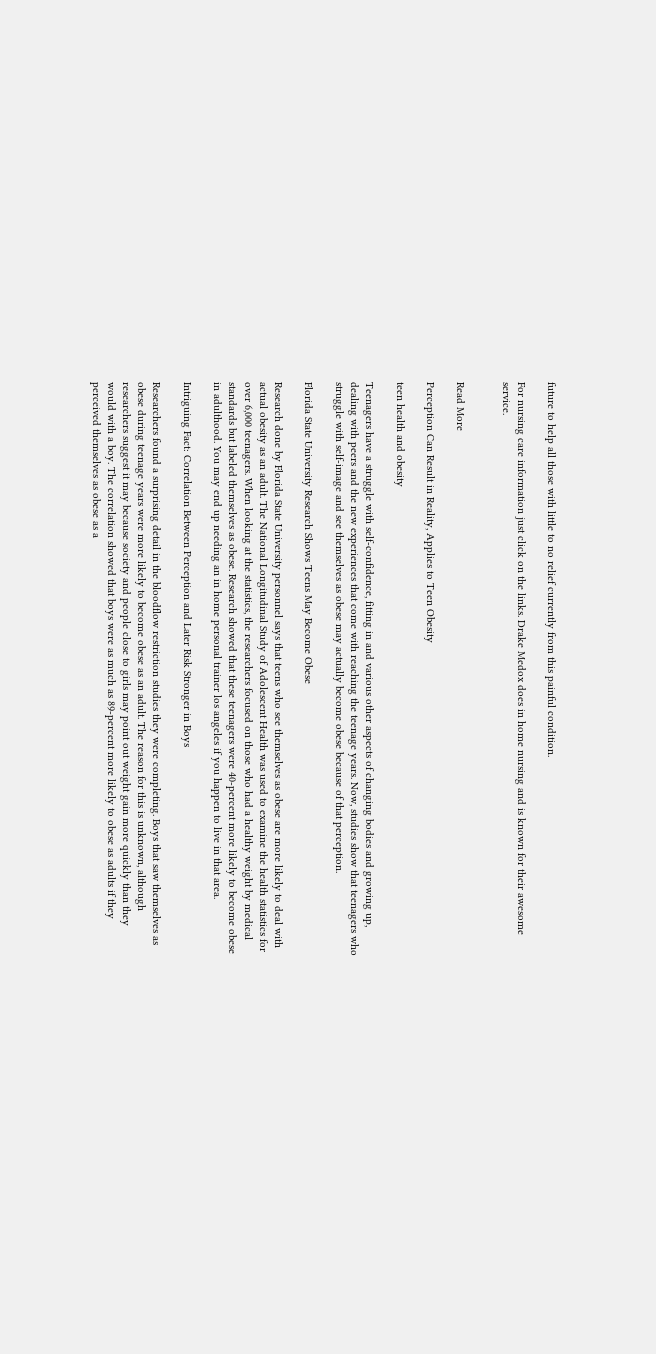future to help all those with little to no relief currently from this painful condition.

For nursing care information just click on the links. Drake Medox does in home nursing and is known for their awesome service.


Read More

Perception Can Result in Reality, Applies to Teen Obesity

teen health and obesity

Teenagers have a struggle with self-confidence, fitting in and various other aspects of changing bodies and growing up, dealing with peers and the new experiences that come with reaching the teenage years. Now, studies show that teenagers who struggle with self-image and see themselves as obese may actually become obese because of that perception.

Florida State University Research Shows Teens May Become Obese

Research done by Florida State University personnel says that teens who see themselves as obese are more likely to deal with actual obesity as an adult. The National Longitudinal Study of Adolescent Health was used to examine the health statistics for over 6,000 teenagers. When looking at the statistics, the researchers focused on those who had a healthy weight by medical standards but labeled themselves as obese. Research showed that these teenagers were 40-percent more likely to become obese in adulthood. You may end up needing an in home personal trainer los angeles if you happen to live in that area.

Intriguing Fact: Correlation Between Perception and Later Risk Stronger in Boys

Researchers found a surprising detail in the bloodflow restriction studies they were completing. Boys that saw themselves as obese during teenage years were more likely to become obese as an adult. The reason for this is unknown, although researchers suggest it may because society and people close to girls may point out weight gain more quickly than they would with a boy. The correlation showed that boys were as much as 89-percent more likely to obese as adults if they perceived themselves as obese as a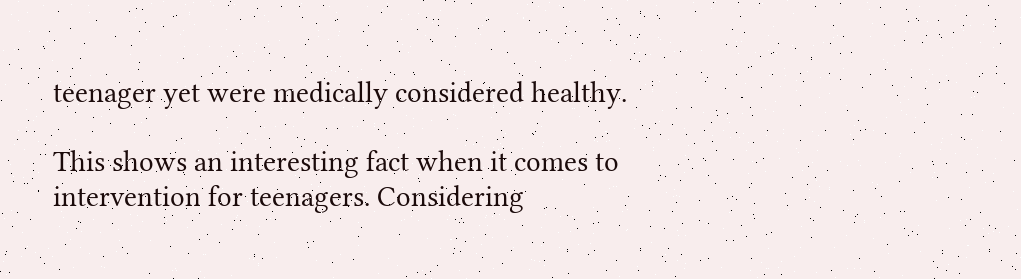teenager yet were medically considered healthy.

This shows an interesting fact when it comes to intervention for teenagers. Considering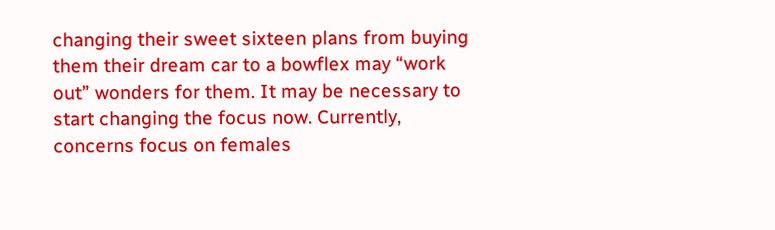changing their sweet sixteen plans from buying them their dream car to a bowflex may “work out” wonders for them. It may be necessary to start changing the focus now. Currently, concerns focus on females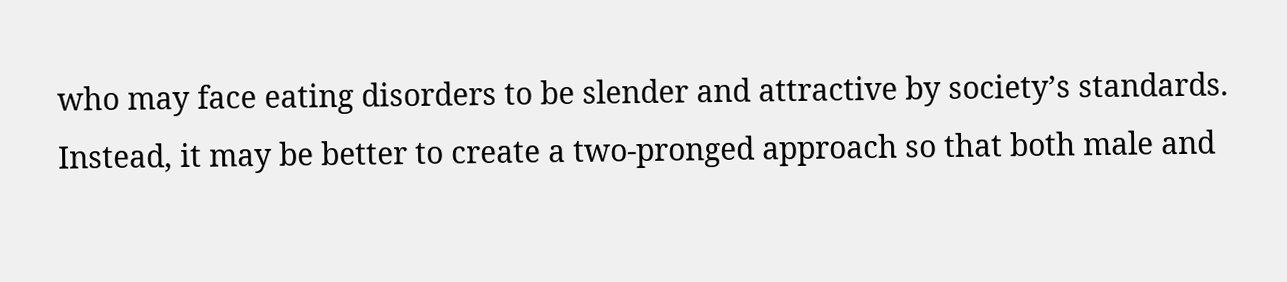who may face eating disorders to be slender and attractive by society’s standards. Instead, it may be better to create a two-pronged approach so that both male and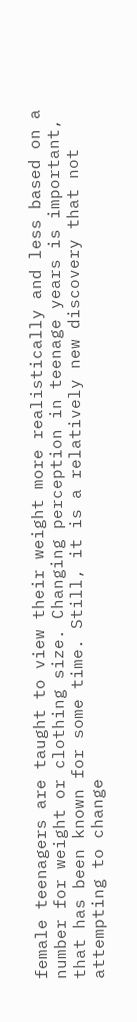female teenagers are taught to view their weight more realistically and less based on a number for weight or clothing size. Changing perception in teenage years is important, that has been known for some time. Still, it is a relatively new discovery that not attempting to change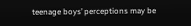teenage boys’ perceptions may be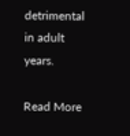detrimental in adult years.

Read More